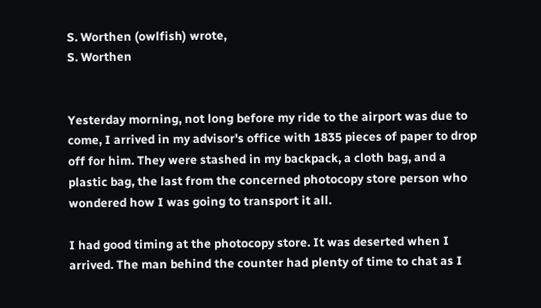S. Worthen (owlfish) wrote,
S. Worthen


Yesterday morning, not long before my ride to the airport was due to come, I arrived in my advisor's office with 1835 pieces of paper to drop off for him. They were stashed in my backpack, a cloth bag, and a plastic bag, the last from the concerned photocopy store person who wondered how I was going to transport it all.

I had good timing at the photocopy store. It was deserted when I arrived. The man behind the counter had plenty of time to chat as I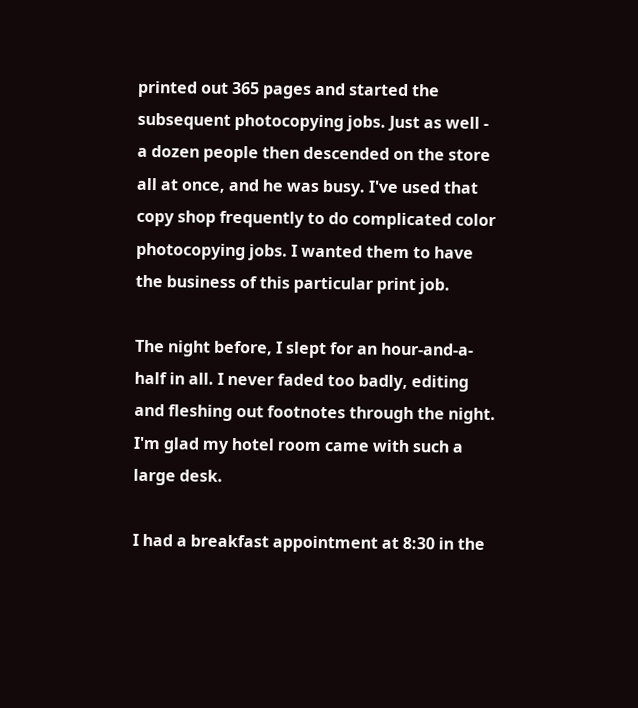printed out 365 pages and started the subsequent photocopying jobs. Just as well - a dozen people then descended on the store all at once, and he was busy. I've used that copy shop frequently to do complicated color photocopying jobs. I wanted them to have the business of this particular print job.

The night before, I slept for an hour-and-a-half in all. I never faded too badly, editing and fleshing out footnotes through the night. I'm glad my hotel room came with such a large desk.

I had a breakfast appointment at 8:30 in the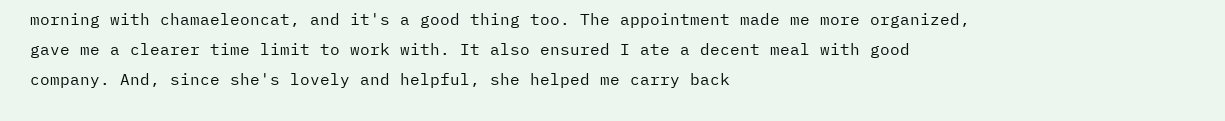morning with chamaeleoncat, and it's a good thing too. The appointment made me more organized, gave me a clearer time limit to work with. It also ensured I ate a decent meal with good company. And, since she's lovely and helpful, she helped me carry back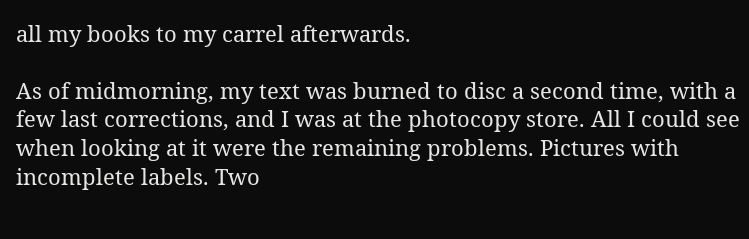all my books to my carrel afterwards.

As of midmorning, my text was burned to disc a second time, with a few last corrections, and I was at the photocopy store. All I could see when looking at it were the remaining problems. Pictures with incomplete labels. Two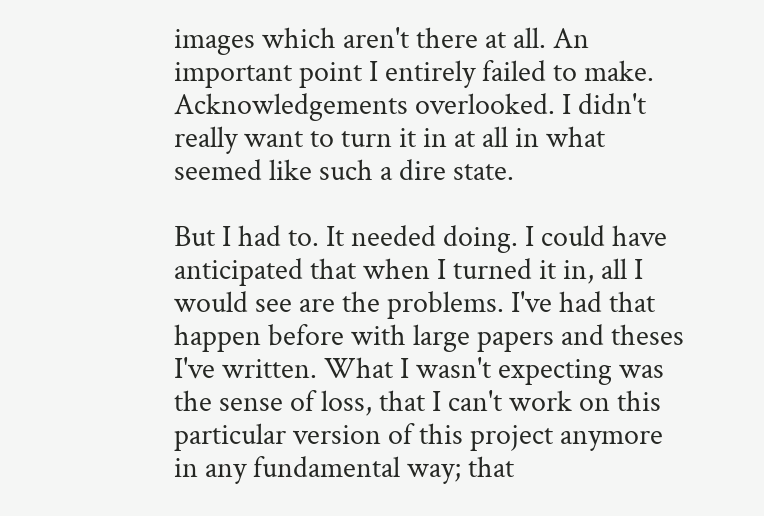images which aren't there at all. An important point I entirely failed to make. Acknowledgements overlooked. I didn't really want to turn it in at all in what seemed like such a dire state.

But I had to. It needed doing. I could have anticipated that when I turned it in, all I would see are the problems. I've had that happen before with large papers and theses I've written. What I wasn't expecting was the sense of loss, that I can't work on this particular version of this project anymore in any fundamental way; that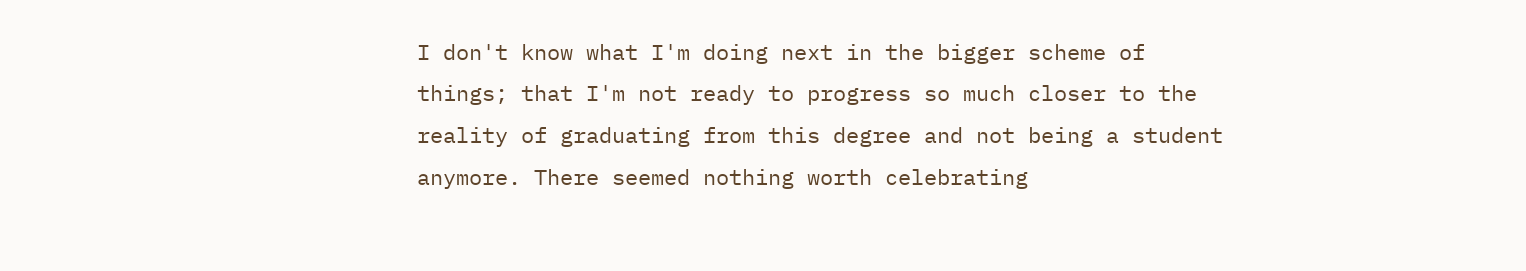I don't know what I'm doing next in the bigger scheme of things; that I'm not ready to progress so much closer to the reality of graduating from this degree and not being a student anymore. There seemed nothing worth celebrating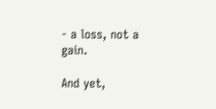- a loss, not a gain.

And yet,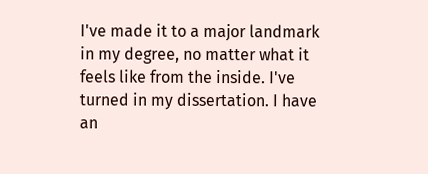I've made it to a major landmark in my degree, no matter what it feels like from the inside. I've turned in my dissertation. I have an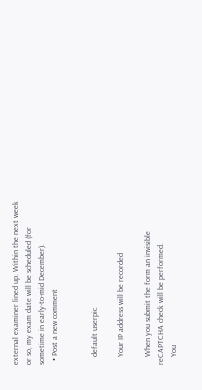external examiner lined up. Within the next week or so, my exam date will be scheduled (for sometime in early-to-mid December).
  • Post a new comment


    default userpic

    Your IP address will be recorded

    When you submit the form an invisible reCAPTCHA check will be performed.
    You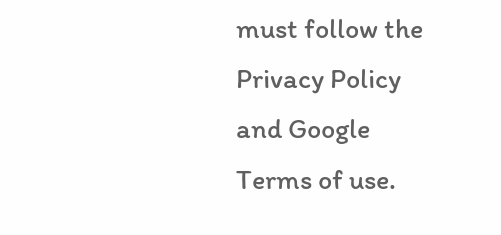must follow the Privacy Policy and Google Terms of use.